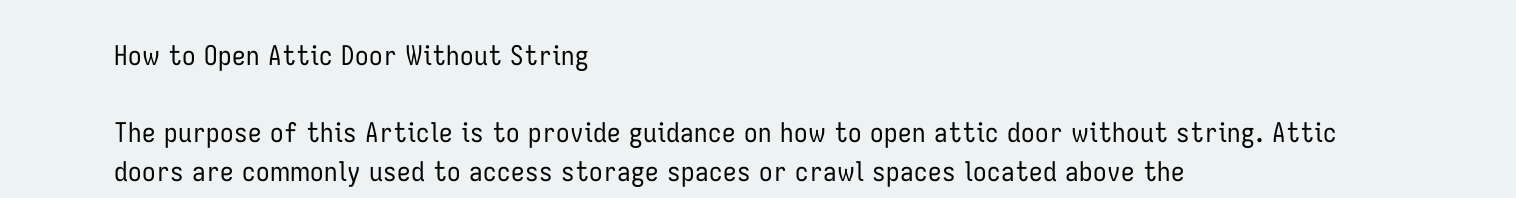How to Open Attic Door Without String

The purpose of this Article is to provide guidance on how to open attic door without string. Attic doors are commonly used to access storage spaces or crawl spaces located above the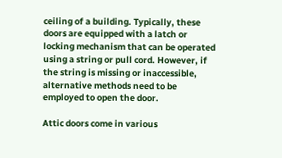ceiling of a building. Typically, these doors are equipped with a latch or locking mechanism that can be operated using a string or pull cord. However, if the string is missing or inaccessible, alternative methods need to be employed to open the door.

Attic doors come in various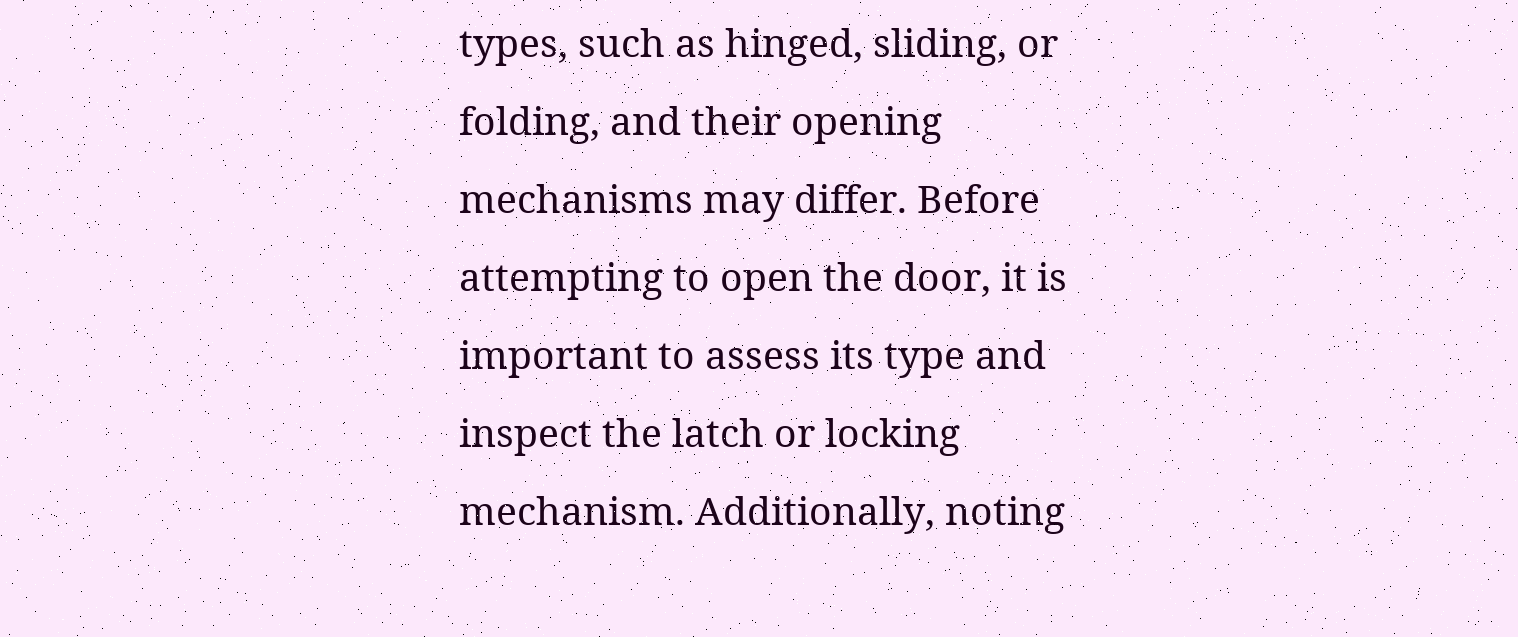types, such as hinged, sliding, or folding, and their opening mechanisms may differ. Before attempting to open the door, it is important to assess its type and inspect the latch or locking mechanism. Additionally, noting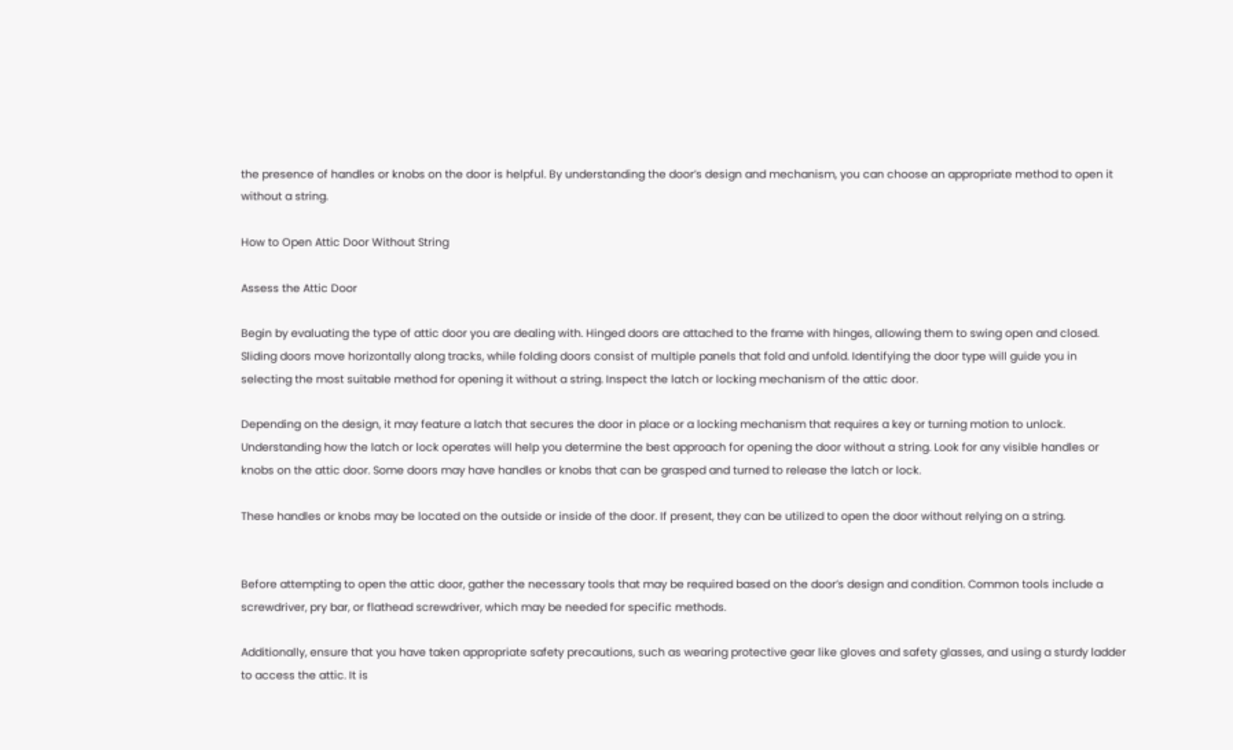the presence of handles or knobs on the door is helpful. By understanding the door’s design and mechanism, you can choose an appropriate method to open it without a string.

How to Open Attic Door Without String

Assess the Attic Door

Begin by evaluating the type of attic door you are dealing with. Hinged doors are attached to the frame with hinges, allowing them to swing open and closed. Sliding doors move horizontally along tracks, while folding doors consist of multiple panels that fold and unfold. Identifying the door type will guide you in selecting the most suitable method for opening it without a string. Inspect the latch or locking mechanism of the attic door.

Depending on the design, it may feature a latch that secures the door in place or a locking mechanism that requires a key or turning motion to unlock. Understanding how the latch or lock operates will help you determine the best approach for opening the door without a string. Look for any visible handles or knobs on the attic door. Some doors may have handles or knobs that can be grasped and turned to release the latch or lock.

These handles or knobs may be located on the outside or inside of the door. If present, they can be utilized to open the door without relying on a string.


Before attempting to open the attic door, gather the necessary tools that may be required based on the door’s design and condition. Common tools include a screwdriver, pry bar, or flathead screwdriver, which may be needed for specific methods.

Additionally, ensure that you have taken appropriate safety precautions, such as wearing protective gear like gloves and safety glasses, and using a sturdy ladder to access the attic. It is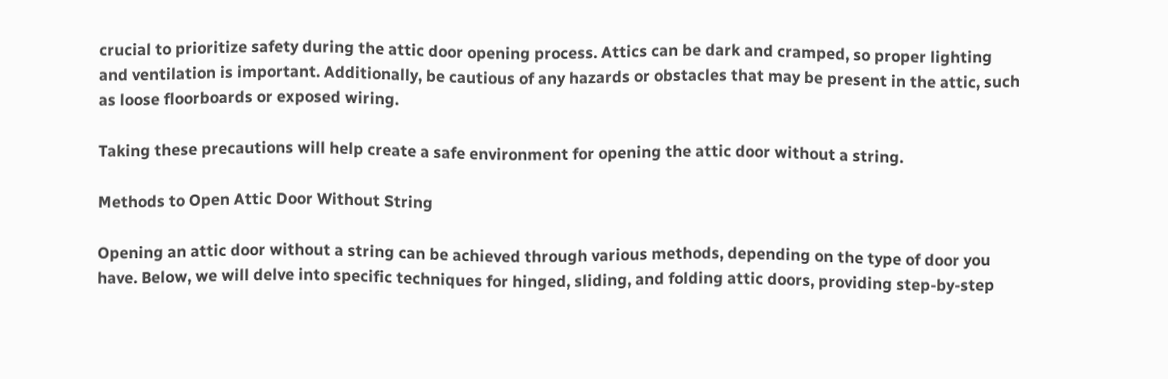crucial to prioritize safety during the attic door opening process. Attics can be dark and cramped, so proper lighting and ventilation is important. Additionally, be cautious of any hazards or obstacles that may be present in the attic, such as loose floorboards or exposed wiring.

Taking these precautions will help create a safe environment for opening the attic door without a string.

Methods to Open Attic Door Without String

Opening an attic door without a string can be achieved through various methods, depending on the type of door you have. Below, we will delve into specific techniques for hinged, sliding, and folding attic doors, providing step-by-step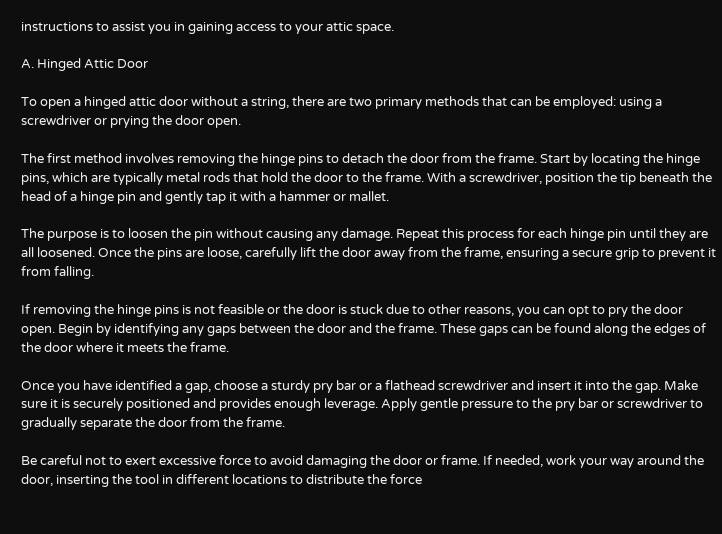instructions to assist you in gaining access to your attic space.

A. Hinged Attic Door

To open a hinged attic door without a string, there are two primary methods that can be employed: using a screwdriver or prying the door open.

The first method involves removing the hinge pins to detach the door from the frame. Start by locating the hinge pins, which are typically metal rods that hold the door to the frame. With a screwdriver, position the tip beneath the head of a hinge pin and gently tap it with a hammer or mallet.

The purpose is to loosen the pin without causing any damage. Repeat this process for each hinge pin until they are all loosened. Once the pins are loose, carefully lift the door away from the frame, ensuring a secure grip to prevent it from falling.

If removing the hinge pins is not feasible or the door is stuck due to other reasons, you can opt to pry the door open. Begin by identifying any gaps between the door and the frame. These gaps can be found along the edges of the door where it meets the frame.

Once you have identified a gap, choose a sturdy pry bar or a flathead screwdriver and insert it into the gap. Make sure it is securely positioned and provides enough leverage. Apply gentle pressure to the pry bar or screwdriver to gradually separate the door from the frame.

Be careful not to exert excessive force to avoid damaging the door or frame. If needed, work your way around the door, inserting the tool in different locations to distribute the force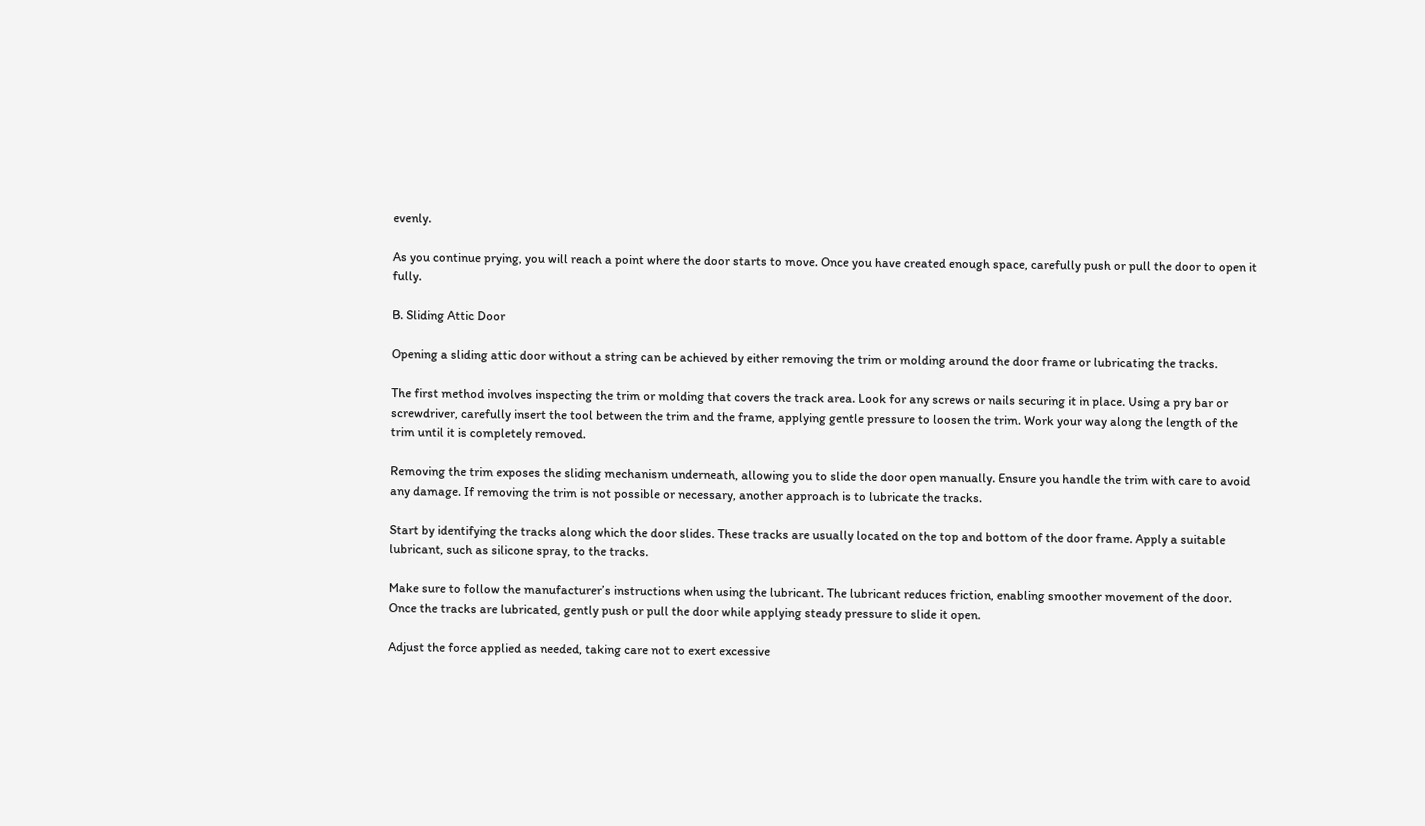evenly.

As you continue prying, you will reach a point where the door starts to move. Once you have created enough space, carefully push or pull the door to open it fully.

B. Sliding Attic Door

Opening a sliding attic door without a string can be achieved by either removing the trim or molding around the door frame or lubricating the tracks.

The first method involves inspecting the trim or molding that covers the track area. Look for any screws or nails securing it in place. Using a pry bar or screwdriver, carefully insert the tool between the trim and the frame, applying gentle pressure to loosen the trim. Work your way along the length of the trim until it is completely removed.

Removing the trim exposes the sliding mechanism underneath, allowing you to slide the door open manually. Ensure you handle the trim with care to avoid any damage. If removing the trim is not possible or necessary, another approach is to lubricate the tracks.

Start by identifying the tracks along which the door slides. These tracks are usually located on the top and bottom of the door frame. Apply a suitable lubricant, such as silicone spray, to the tracks.

Make sure to follow the manufacturer’s instructions when using the lubricant. The lubricant reduces friction, enabling smoother movement of the door. Once the tracks are lubricated, gently push or pull the door while applying steady pressure to slide it open.

Adjust the force applied as needed, taking care not to exert excessive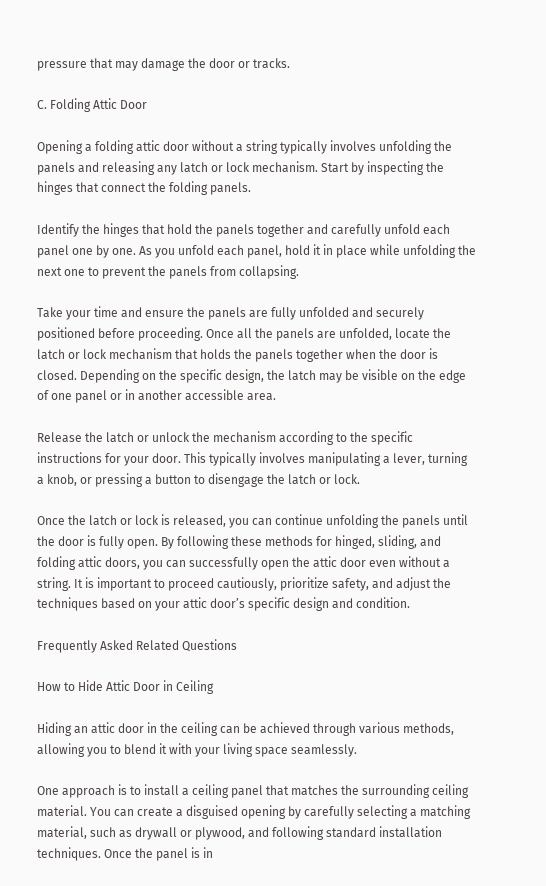pressure that may damage the door or tracks.

C. Folding Attic Door

Opening a folding attic door without a string typically involves unfolding the panels and releasing any latch or lock mechanism. Start by inspecting the hinges that connect the folding panels.

Identify the hinges that hold the panels together and carefully unfold each panel one by one. As you unfold each panel, hold it in place while unfolding the next one to prevent the panels from collapsing.

Take your time and ensure the panels are fully unfolded and securely positioned before proceeding. Once all the panels are unfolded, locate the latch or lock mechanism that holds the panels together when the door is closed. Depending on the specific design, the latch may be visible on the edge of one panel or in another accessible area.

Release the latch or unlock the mechanism according to the specific instructions for your door. This typically involves manipulating a lever, turning a knob, or pressing a button to disengage the latch or lock.

Once the latch or lock is released, you can continue unfolding the panels until the door is fully open. By following these methods for hinged, sliding, and folding attic doors, you can successfully open the attic door even without a string. It is important to proceed cautiously, prioritize safety, and adjust the techniques based on your attic door’s specific design and condition.

Frequently Asked Related Questions

How to Hide Attic Door in Ceiling

Hiding an attic door in the ceiling can be achieved through various methods, allowing you to blend it with your living space seamlessly.

One approach is to install a ceiling panel that matches the surrounding ceiling material. You can create a disguised opening by carefully selecting a matching material, such as drywall or plywood, and following standard installation techniques. Once the panel is in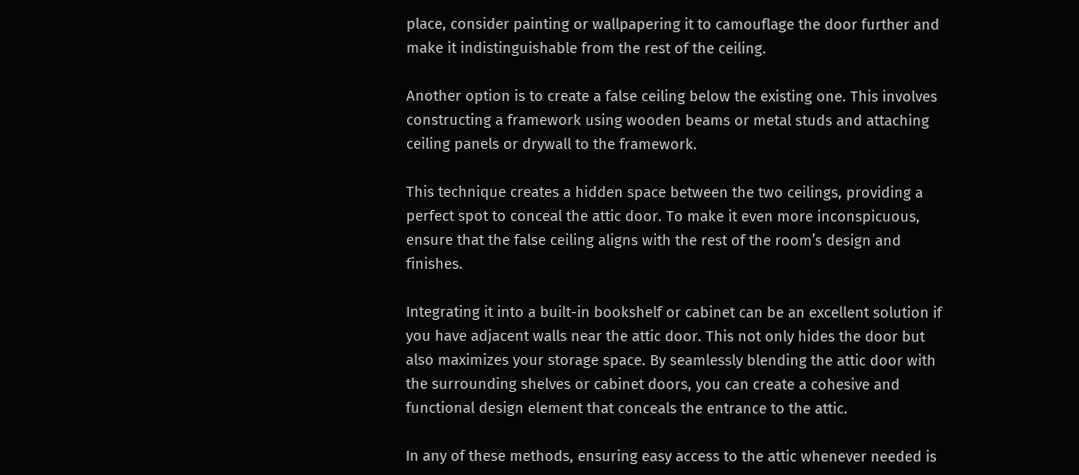place, consider painting or wallpapering it to camouflage the door further and make it indistinguishable from the rest of the ceiling.

Another option is to create a false ceiling below the existing one. This involves constructing a framework using wooden beams or metal studs and attaching ceiling panels or drywall to the framework.

This technique creates a hidden space between the two ceilings, providing a perfect spot to conceal the attic door. To make it even more inconspicuous, ensure that the false ceiling aligns with the rest of the room’s design and finishes.

Integrating it into a built-in bookshelf or cabinet can be an excellent solution if you have adjacent walls near the attic door. This not only hides the door but also maximizes your storage space. By seamlessly blending the attic door with the surrounding shelves or cabinet doors, you can create a cohesive and functional design element that conceals the entrance to the attic.

In any of these methods, ensuring easy access to the attic whenever needed is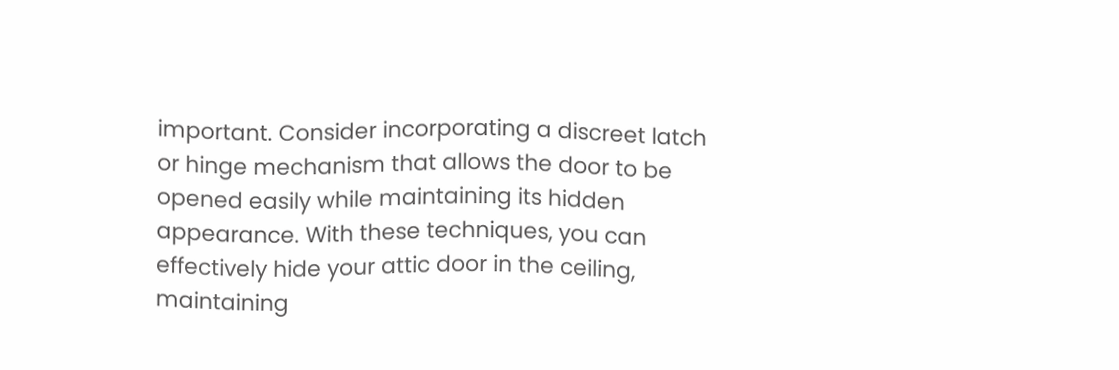important. Consider incorporating a discreet latch or hinge mechanism that allows the door to be opened easily while maintaining its hidden appearance. With these techniques, you can effectively hide your attic door in the ceiling, maintaining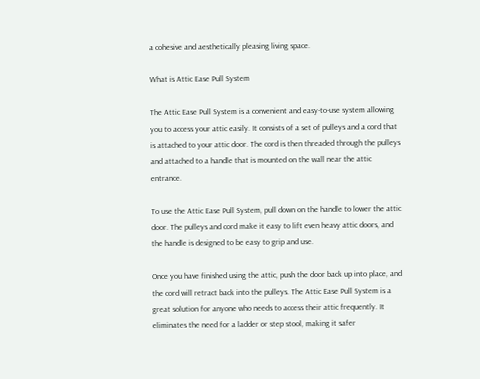a cohesive and aesthetically pleasing living space.

What is Attic Ease Pull System

The Attic Ease Pull System is a convenient and easy-to-use system allowing you to access your attic easily. It consists of a set of pulleys and a cord that is attached to your attic door. The cord is then threaded through the pulleys and attached to a handle that is mounted on the wall near the attic entrance.

To use the Attic Ease Pull System, pull down on the handle to lower the attic door. The pulleys and cord make it easy to lift even heavy attic doors, and the handle is designed to be easy to grip and use.

Once you have finished using the attic, push the door back up into place, and the cord will retract back into the pulleys. The Attic Ease Pull System is a great solution for anyone who needs to access their attic frequently. It eliminates the need for a ladder or step stool, making it safer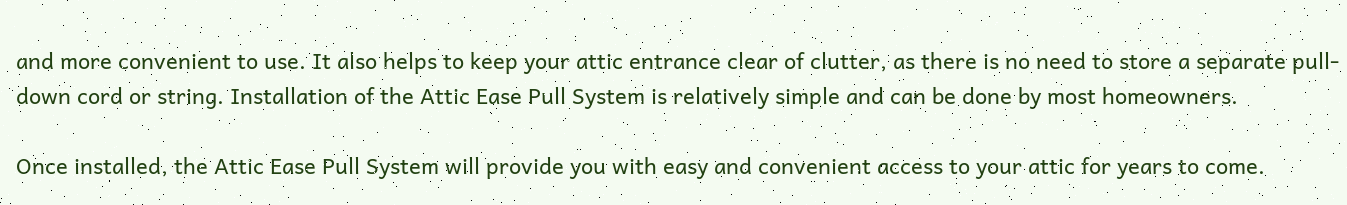and more convenient to use. It also helps to keep your attic entrance clear of clutter, as there is no need to store a separate pull-down cord or string. Installation of the Attic Ease Pull System is relatively simple and can be done by most homeowners.

Once installed, the Attic Ease Pull System will provide you with easy and convenient access to your attic for years to come.